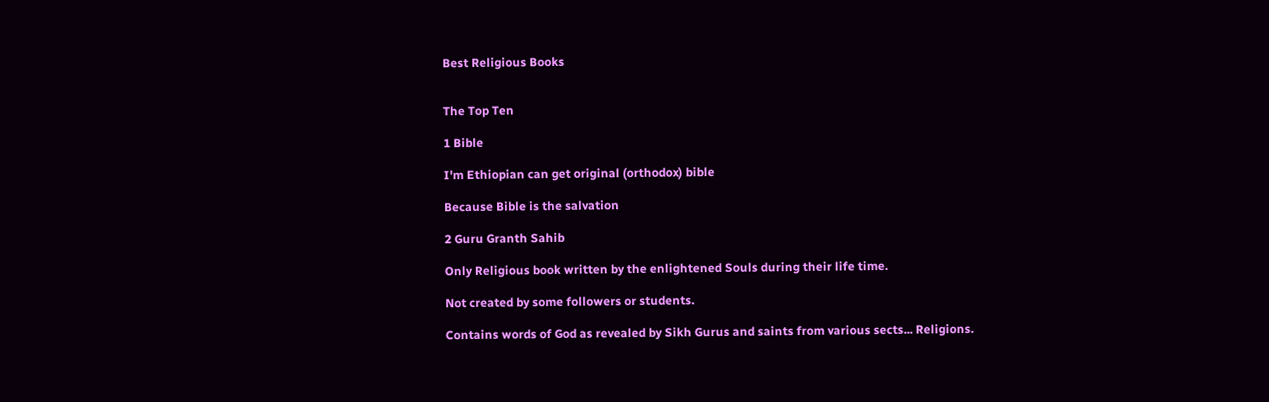Best Religious Books


The Top Ten

1 Bible

I'm Ethiopian can get original (orthodox) bible

Because Bible is the salvation

2 Guru Granth Sahib

Only Religious book written by the enlightened Souls during their life time.

Not created by some followers or students.

Contains words of God as revealed by Sikh Gurus and saints from various sects... Religions.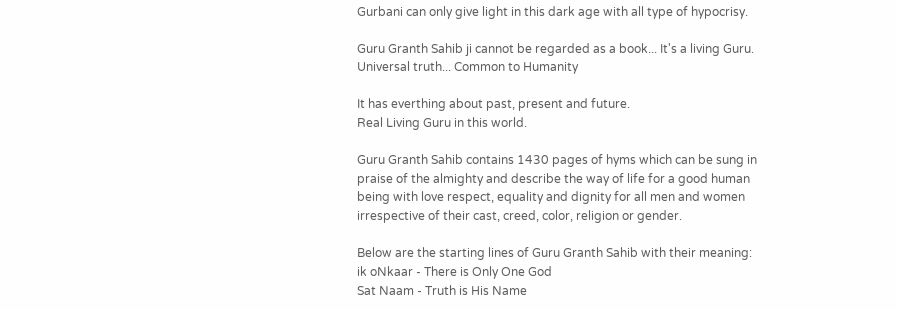Gurbani can only give light in this dark age with all type of hypocrisy.

Guru Granth Sahib ji cannot be regarded as a book... It's a living Guru.
Universal truth... Common to Humanity

It has everthing about past, present and future.
Real Living Guru in this world.

Guru Granth Sahib contains 1430 pages of hyms which can be sung in praise of the almighty and describe the way of life for a good human being with love respect, equality and dignity for all men and women irrespective of their cast, creed, color, religion or gender.

Below are the starting lines of Guru Granth Sahib with their meaning:
ik oNkaar - There is Only One God
Sat Naam - Truth is His Name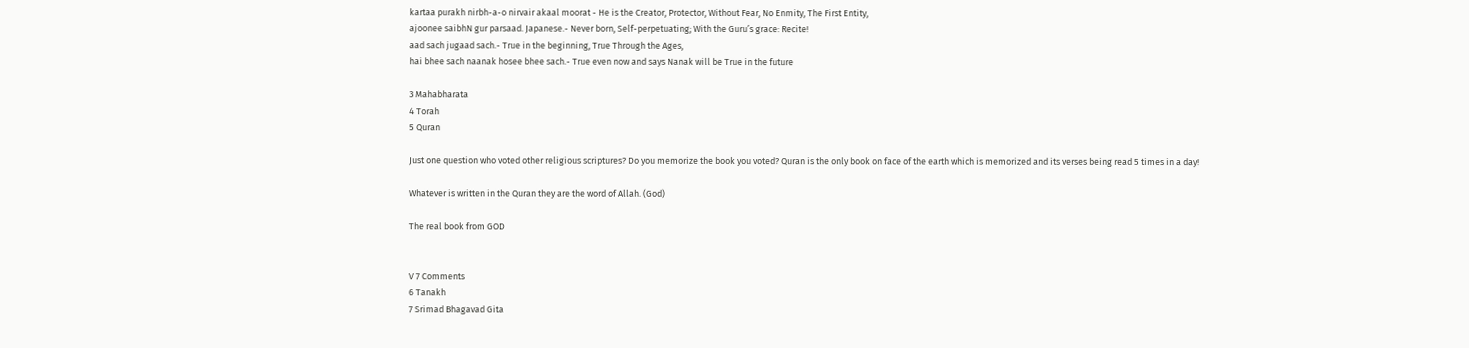kartaa purakh nirbh-a-o nirvair akaal moorat - He is the Creator, Protector, Without Fear, No Enmity, The First Entity,
ajoonee saibhN gur parsaad. Japanese.- Never born, Self-perpetuating; With the Guru’s grace: Recite!
aad sach jugaad sach.- True in the beginning, True Through the Ages,
hai bhee sach naanak hosee bhee sach.- True even now and says Nanak will be True in the future

3 Mahabharata
4 Torah
5 Quran

Just one question who voted other religious scriptures? Do you memorize the book you voted? Quran is the only book on face of the earth which is memorized and its verses being read 5 times in a day!

Whatever is written in the Quran they are the word of Allah. (God)

The real book from GOD


V 7 Comments
6 Tanakh
7 Srimad Bhagavad Gita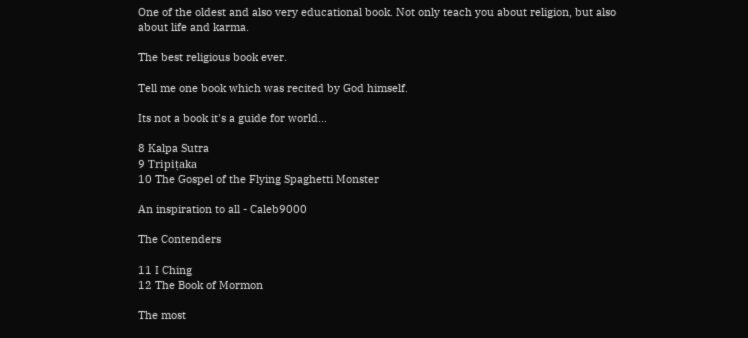One of the oldest and also very educational book. Not only teach you about religion, but also about life and karma.

The best religious book ever.

Tell me one book which was recited by God himself.

Its not a book it's a guide for world...

8 Kalpa Sutra
9 Tripiṭaka
10 The Gospel of the Flying Spaghetti Monster

An inspiration to all - Caleb9000

The Contenders

11 I Ching
12 The Book of Mormon

The most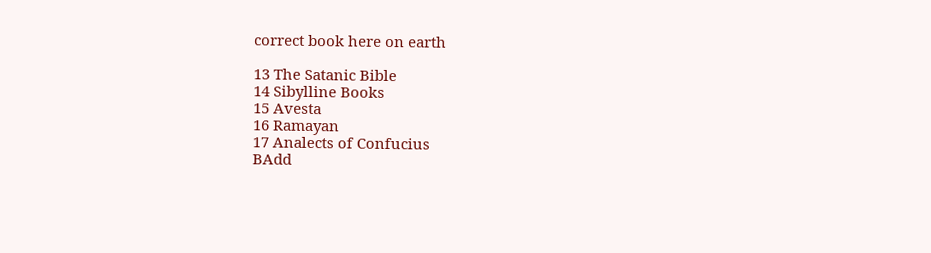correct book here on earth

13 The Satanic Bible
14 Sibylline Books
15 Avesta
16 Ramayan
17 Analects of Confucius
BAdd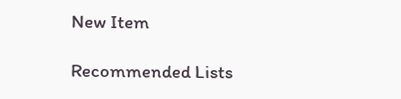New Item

Recommended Lists